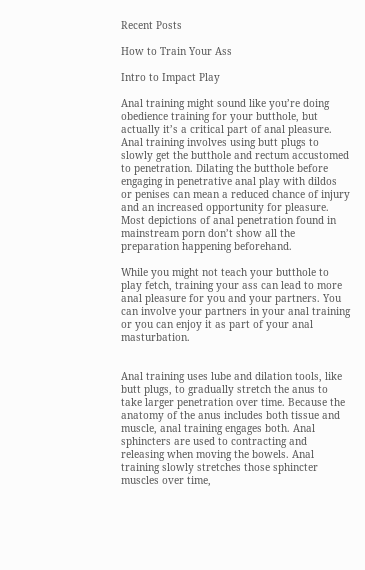Recent Posts

How to Train Your Ass

Intro to Impact Play

Anal training might sound like you’re doing obedience training for your butthole, but actually it’s a critical part of anal pleasure. Anal training involves using butt plugs to slowly get the butthole and rectum accustomed to penetration. Dilating the butthole before engaging in penetrative anal play with dildos or penises can mean a reduced chance of injury and an increased opportunity for pleasure. Most depictions of anal penetration found in mainstream porn don’t show all the preparation happening beforehand.

While you might not teach your butthole to play fetch, training your ass can lead to more anal pleasure for you and your partners. You can involve your partners in your anal training or you can enjoy it as part of your anal masturbation.


Anal training uses lube and dilation tools, like butt plugs, to gradually stretch the anus to take larger penetration over time. Because the anatomy of the anus includes both tissue and muscle, anal training engages both. Anal sphincters are used to contracting and releasing when moving the bowels. Anal training slowly stretches those sphincter muscles over time,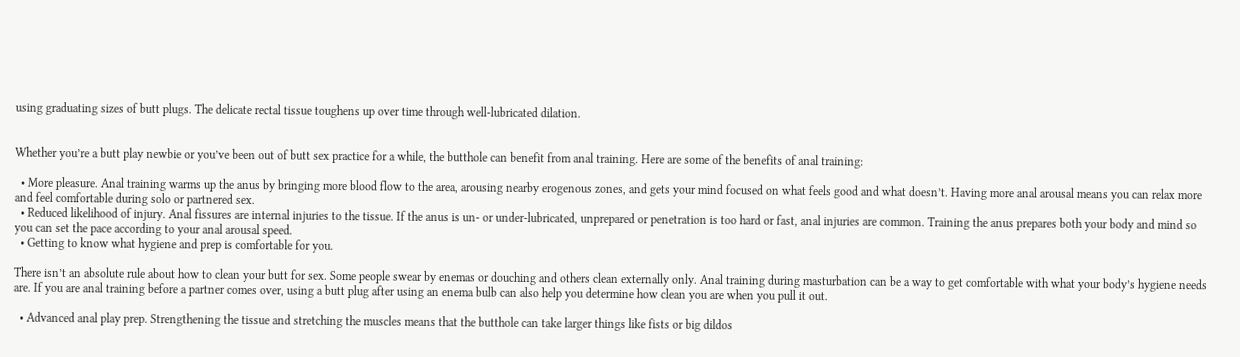using graduating sizes of butt plugs. The delicate rectal tissue toughens up over time through well-lubricated dilation.


Whether you’re a butt play newbie or you’ve been out of butt sex practice for a while, the butthole can benefit from anal training. Here are some of the benefits of anal training:

  • More pleasure. Anal training warms up the anus by bringing more blood flow to the area, arousing nearby erogenous zones, and gets your mind focused on what feels good and what doesn’t. Having more anal arousal means you can relax more and feel comfortable during solo or partnered sex.
  • Reduced likelihood of injury. Anal fissures are internal injuries to the tissue. If the anus is un- or under-lubricated, unprepared or penetration is too hard or fast, anal injuries are common. Training the anus prepares both your body and mind so you can set the pace according to your anal arousal speed.
  • Getting to know what hygiene and prep is comfortable for you.

There isn’t an absolute rule about how to clean your butt for sex. Some people swear by enemas or douching and others clean externally only. Anal training during masturbation can be a way to get comfortable with what your body’s hygiene needs are. If you are anal training before a partner comes over, using a butt plug after using an enema bulb can also help you determine how clean you are when you pull it out.

  • Advanced anal play prep. Strengthening the tissue and stretching the muscles means that the butthole can take larger things like fists or big dildos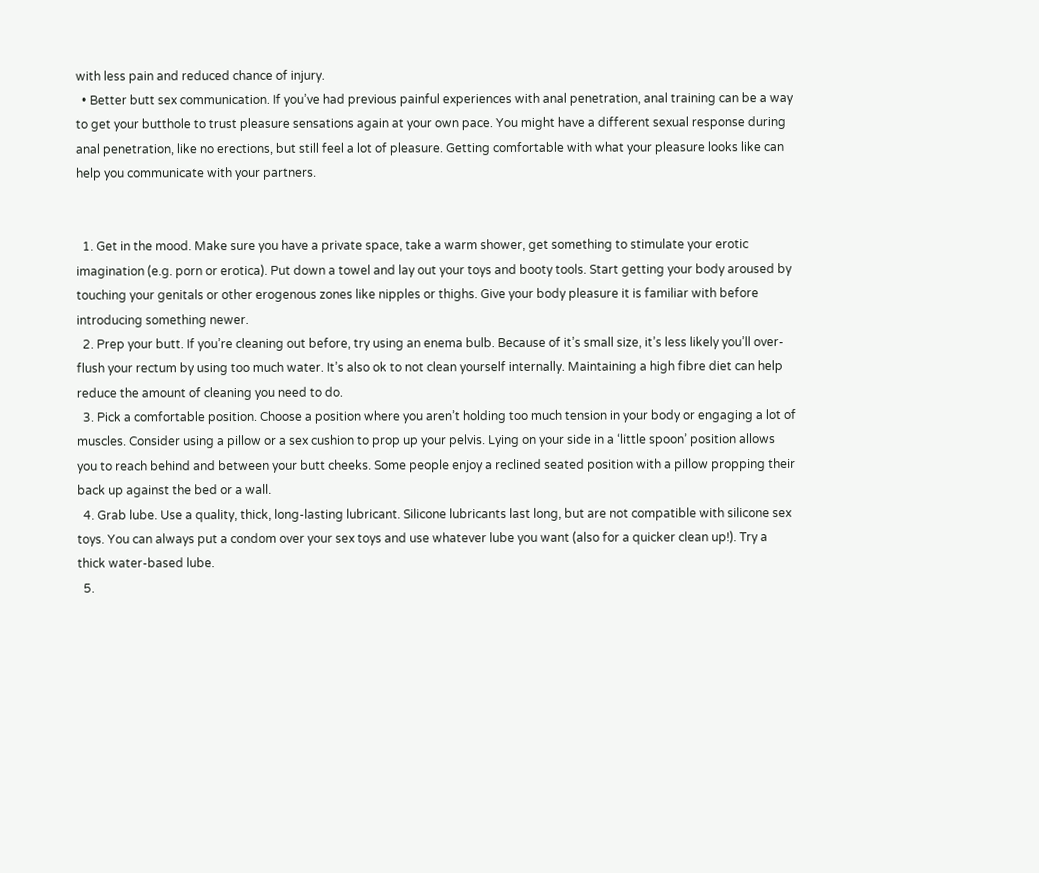with less pain and reduced chance of injury.
  • Better butt sex communication. If you’ve had previous painful experiences with anal penetration, anal training can be a way to get your butthole to trust pleasure sensations again at your own pace. You might have a different sexual response during anal penetration, like no erections, but still feel a lot of pleasure. Getting comfortable with what your pleasure looks like can help you communicate with your partners.


  1. Get in the mood. Make sure you have a private space, take a warm shower, get something to stimulate your erotic imagination (e.g. porn or erotica). Put down a towel and lay out your toys and booty tools. Start getting your body aroused by touching your genitals or other erogenous zones like nipples or thighs. Give your body pleasure it is familiar with before introducing something newer.
  2. Prep your butt. If you’re cleaning out before, try using an enema bulb. Because of it’s small size, it’s less likely you’ll over-flush your rectum by using too much water. It’s also ok to not clean yourself internally. Maintaining a high fibre diet can help reduce the amount of cleaning you need to do.
  3. Pick a comfortable position. Choose a position where you aren’t holding too much tension in your body or engaging a lot of muscles. Consider using a pillow or a sex cushion to prop up your pelvis. Lying on your side in a ‘little spoon’ position allows you to reach behind and between your butt cheeks. Some people enjoy a reclined seated position with a pillow propping their back up against the bed or a wall.
  4. Grab lube. Use a quality, thick, long-lasting lubricant. Silicone lubricants last long, but are not compatible with silicone sex toys. You can always put a condom over your sex toys and use whatever lube you want (also for a quicker clean up!). Try a thick water-based lube.
  5.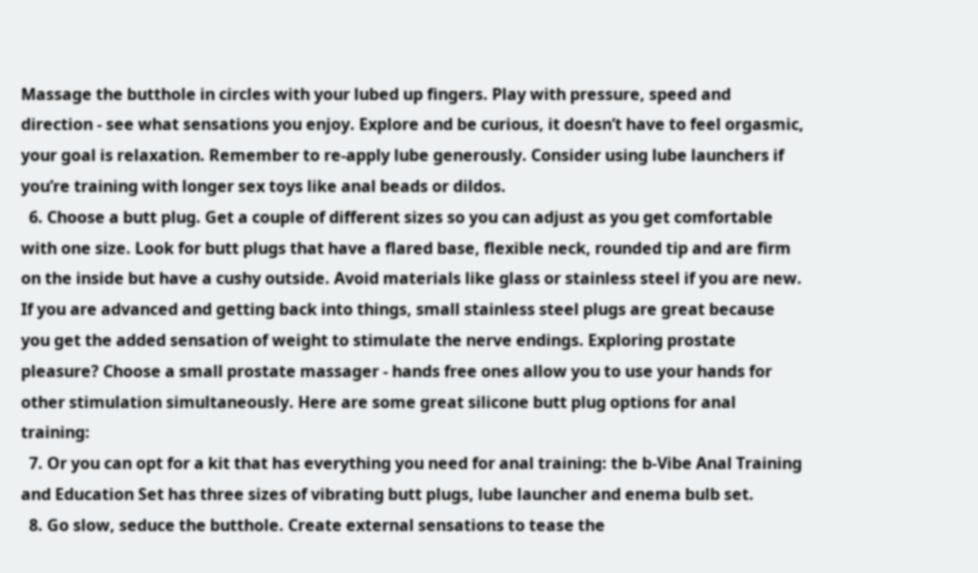Massage the butthole in circles with your lubed up fingers. Play with pressure, speed and direction - see what sensations you enjoy. Explore and be curious, it doesn’t have to feel orgasmic, your goal is relaxation. Remember to re-apply lube generously. Consider using lube launchers if you’re training with longer sex toys like anal beads or dildos.
  6. Choose a butt plug. Get a couple of different sizes so you can adjust as you get comfortable with one size. Look for butt plugs that have a flared base, flexible neck, rounded tip and are firm on the inside but have a cushy outside. Avoid materials like glass or stainless steel if you are new. If you are advanced and getting back into things, small stainless steel plugs are great because you get the added sensation of weight to stimulate the nerve endings. Exploring prostate pleasure? Choose a small prostate massager - hands free ones allow you to use your hands for other stimulation simultaneously. Here are some great silicone butt plug options for anal training:
  7. Or you can opt for a kit that has everything you need for anal training: the b-Vibe Anal Training and Education Set has three sizes of vibrating butt plugs, lube launcher and enema bulb set.
  8. Go slow, seduce the butthole. Create external sensations to tease the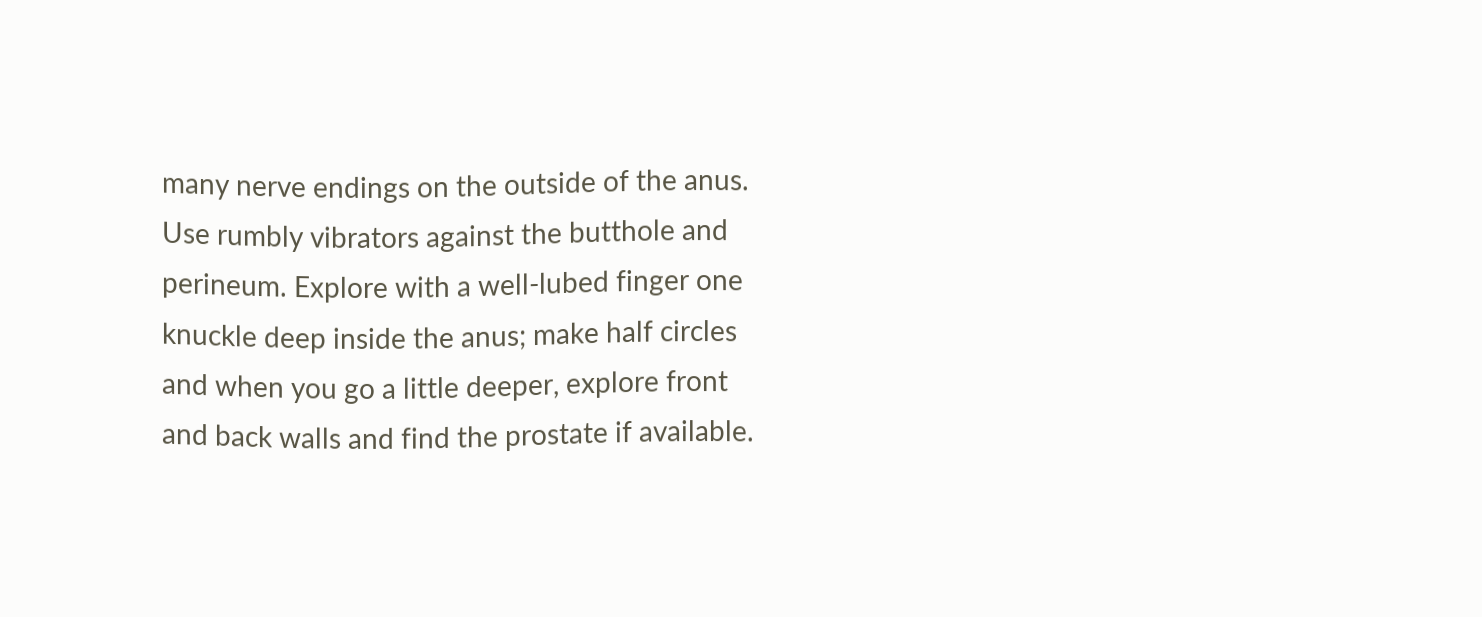many nerve endings on the outside of the anus. Use rumbly vibrators against the butthole and perineum. Explore with a well-lubed finger one knuckle deep inside the anus; make half circles and when you go a little deeper, explore front and back walls and find the prostate if available.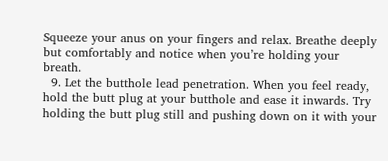Squeeze your anus on your fingers and relax. Breathe deeply but comfortably and notice when you’re holding your breath.
  9. Let the butthole lead penetration. When you feel ready, hold the butt plug at your butthole and ease it inwards. Try holding the butt plug still and pushing down on it with your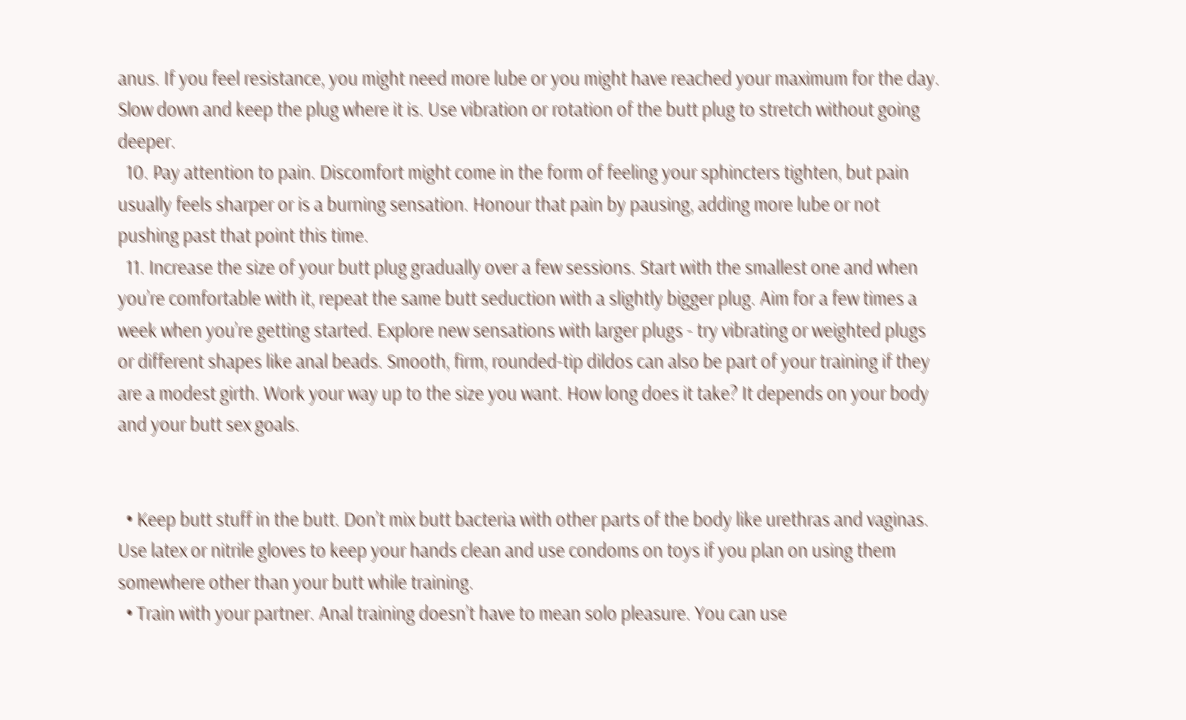anus. If you feel resistance, you might need more lube or you might have reached your maximum for the day. Slow down and keep the plug where it is. Use vibration or rotation of the butt plug to stretch without going deeper.
  10. Pay attention to pain. Discomfort might come in the form of feeling your sphincters tighten, but pain usually feels sharper or is a burning sensation. Honour that pain by pausing, adding more lube or not pushing past that point this time.
  11. Increase the size of your butt plug gradually over a few sessions. Start with the smallest one and when you’re comfortable with it, repeat the same butt seduction with a slightly bigger plug. Aim for a few times a week when you’re getting started. Explore new sensations with larger plugs - try vibrating or weighted plugs or different shapes like anal beads. Smooth, firm, rounded-tip dildos can also be part of your training if they are a modest girth. Work your way up to the size you want. How long does it take? It depends on your body and your butt sex goals.


  • Keep butt stuff in the butt. Don’t mix butt bacteria with other parts of the body like urethras and vaginas. Use latex or nitrile gloves to keep your hands clean and use condoms on toys if you plan on using them somewhere other than your butt while training.
  • Train with your partner. Anal training doesn’t have to mean solo pleasure. You can use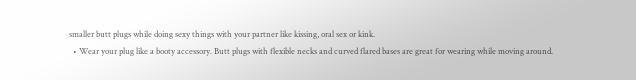smaller butt plugs while doing sexy things with your partner like kissing, oral sex or kink.
  • Wear your plug like a booty accessory. Butt plugs with flexible necks and curved flared bases are great for wearing while moving around.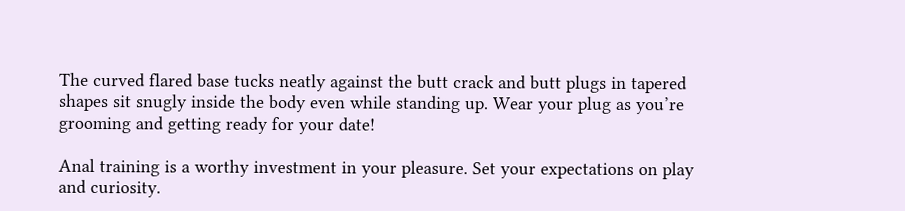The curved flared base tucks neatly against the butt crack and butt plugs in tapered shapes sit snugly inside the body even while standing up. Wear your plug as you’re grooming and getting ready for your date!

Anal training is a worthy investment in your pleasure. Set your expectations on play and curiosity.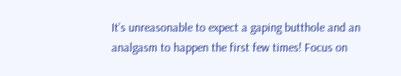It’s unreasonable to expect a gaping butthole and an analgasm to happen the first few times! Focus on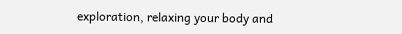exploration, relaxing your body and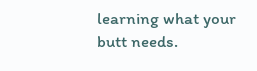learning what your butt needs.